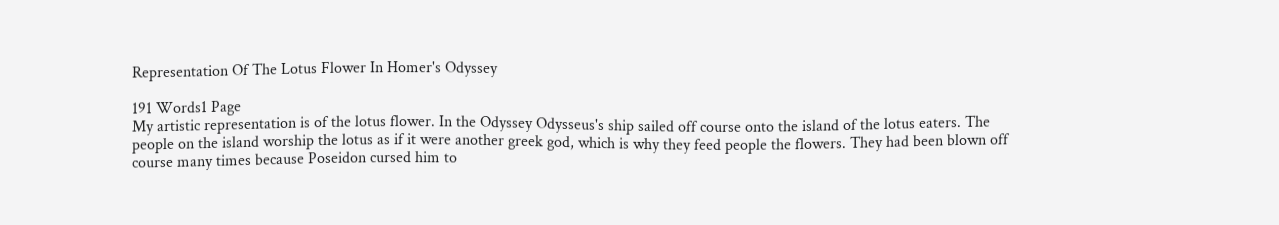Representation Of The Lotus Flower In Homer's Odyssey

191 Words1 Page
My artistic representation is of the lotus flower. In the Odyssey Odysseus's ship sailed off course onto the island of the lotus eaters. The people on the island worship the lotus as if it were another greek god, which is why they feed people the flowers. They had been blown off course many times because Poseidon cursed him to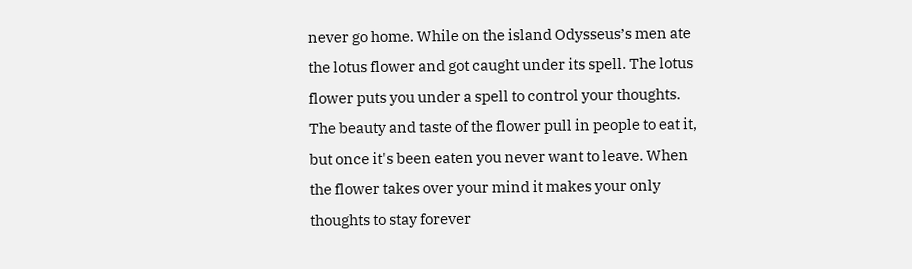never go home. While on the island Odysseus’s men ate the lotus flower and got caught under its spell. The lotus flower puts you under a spell to control your thoughts. The beauty and taste of the flower pull in people to eat it, but once it's been eaten you never want to leave. When the flower takes over your mind it makes your only thoughts to stay forever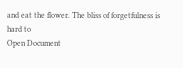and eat the flower. The bliss of forgetfulness is hard to
Open Document